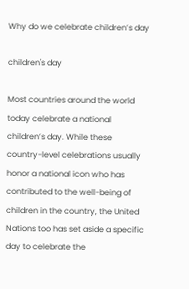Why do we celebrate children’s day

children's day

Most countries around the world today celebrate a national children’s day. While these country-level celebrations usually honor a national icon who has contributed to the well-being of children in the country, the United Nations too has set aside a specific day to celebrate the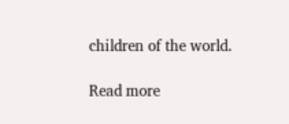children of the world.

Read more